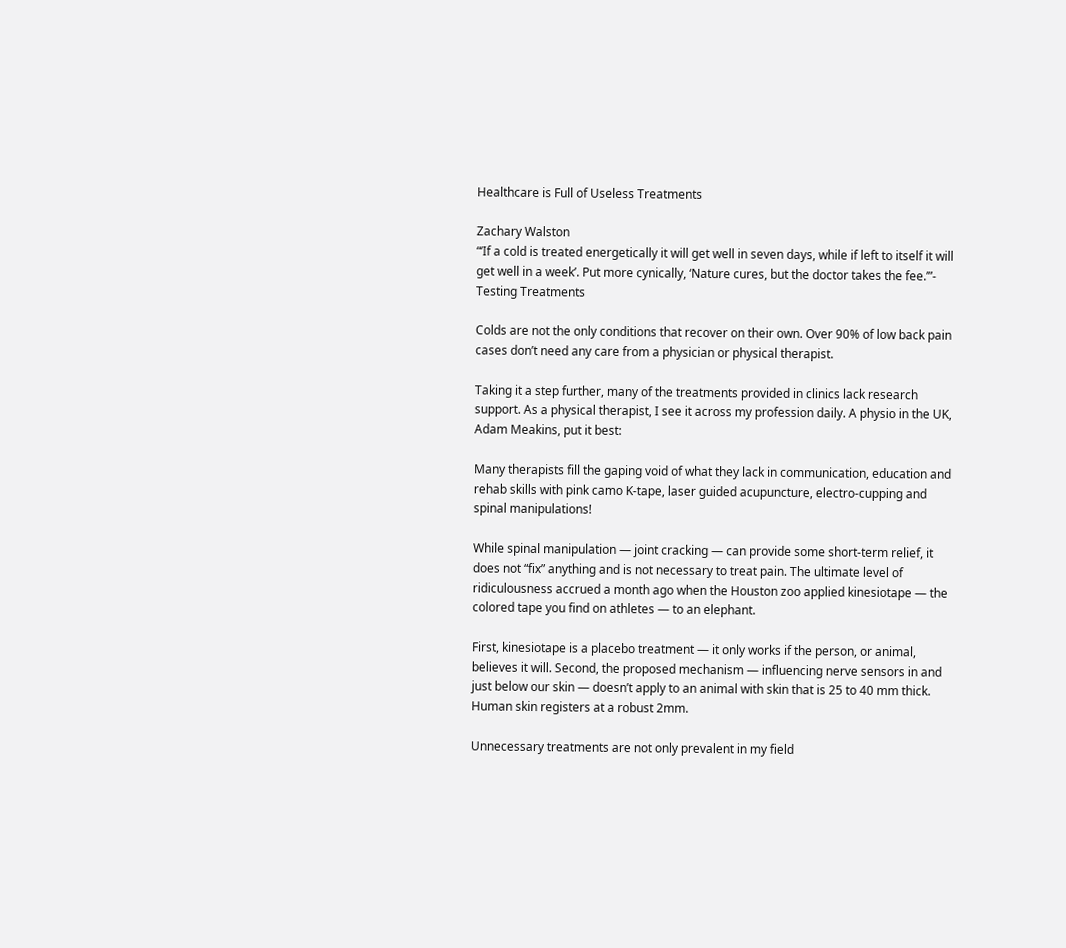Healthcare is Full of Useless Treatments

Zachary Walston
“‘If a cold is treated energetically it will get well in seven days, while if left to itself it will get well in a week’. Put more cynically, ‘Nature cures, but the doctor takes the fee.’”- Testing Treatments

Colds are not the only conditions that recover on their own. Over 90% of low back pain cases don’t need any care from a physician or physical therapist.

Taking it a step further, many of the treatments provided in clinics lack research support. As a physical therapist, I see it across my profession daily. A physio in the UK, Adam Meakins, put it best:

Many therapists fill the gaping void of what they lack in communication, education and rehab skills with pink camo K-tape, laser guided acupuncture, electro-cupping and spinal manipulations!

While spinal manipulation — joint cracking — can provide some short-term relief, it does not “fix” anything and is not necessary to treat pain. The ultimate level of ridiculousness accrued a month ago when the Houston zoo applied kinesiotape — the colored tape you find on athletes — to an elephant.

First, kinesiotape is a placebo treatment — it only works if the person, or animal, believes it will. Second, the proposed mechanism — influencing nerve sensors in and just below our skin — doesn’t apply to an animal with skin that is 25 to 40 mm thick. Human skin registers at a robust 2mm.

Unnecessary treatments are not only prevalent in my field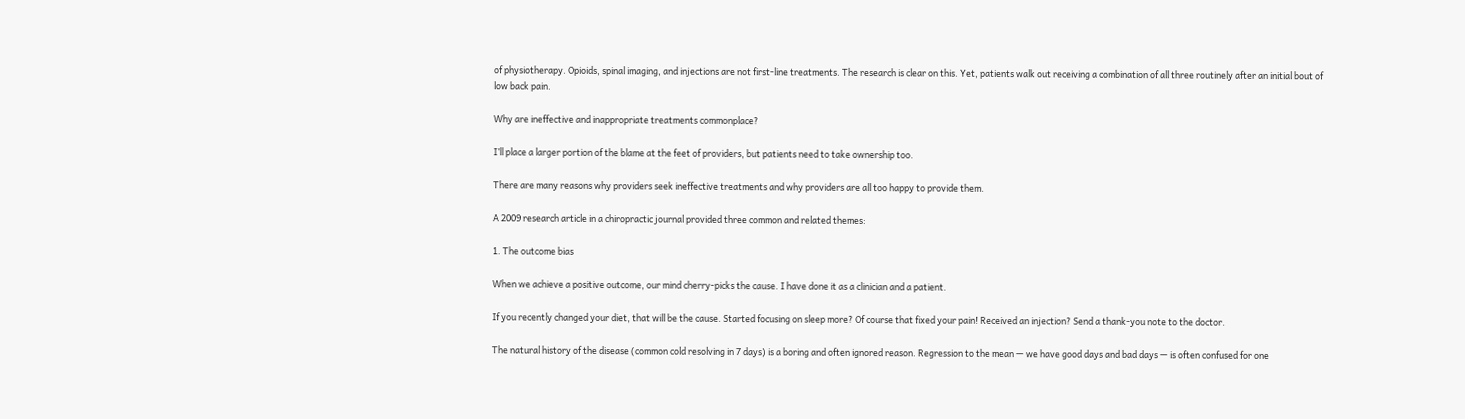of physiotherapy. Opioids, spinal imaging, and injections are not first-line treatments. The research is clear on this. Yet, patients walk out receiving a combination of all three routinely after an initial bout of low back pain.

Why are ineffective and inappropriate treatments commonplace?

I’ll place a larger portion of the blame at the feet of providers, but patients need to take ownership too.

There are many reasons why providers seek ineffective treatments and why providers are all too happy to provide them.

A 2009 research article in a chiropractic journal provided three common and related themes:

1. The outcome bias

When we achieve a positive outcome, our mind cherry-picks the cause. I have done it as a clinician and a patient.

If you recently changed your diet, that will be the cause. Started focusing on sleep more? Of course that fixed your pain! Received an injection? Send a thank-you note to the doctor.

The natural history of the disease (common cold resolving in 7 days) is a boring and often ignored reason. Regression to the mean — we have good days and bad days — is often confused for one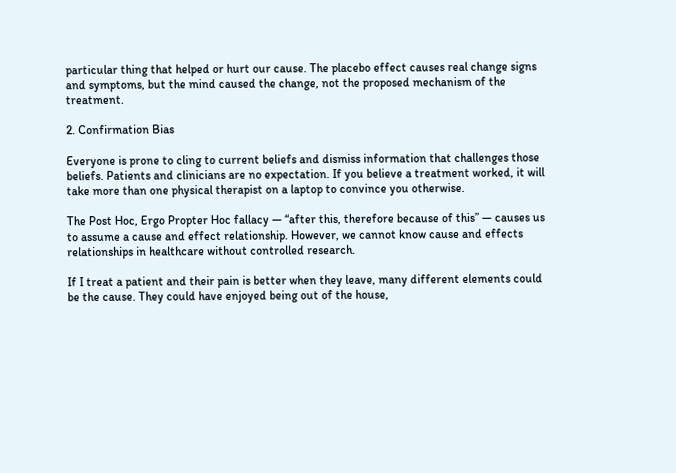particular thing that helped or hurt our cause. The placebo effect causes real change signs and symptoms, but the mind caused the change, not the proposed mechanism of the treatment.

2. Confirmation Bias

Everyone is prone to cling to current beliefs and dismiss information that challenges those beliefs. Patients and clinicians are no expectation. If you believe a treatment worked, it will take more than one physical therapist on a laptop to convince you otherwise.

The Post Hoc, Ergo Propter Hoc fallacy — “after this, therefore because of this” — causes us to assume a cause and effect relationship. However, we cannot know cause and effects relationships in healthcare without controlled research.

If I treat a patient and their pain is better when they leave, many different elements could be the cause. They could have enjoyed being out of the house,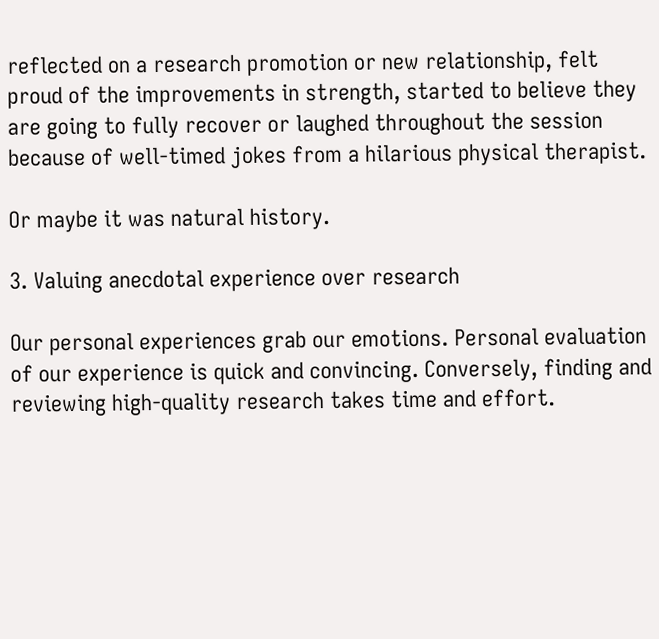reflected on a research promotion or new relationship, felt proud of the improvements in strength, started to believe they are going to fully recover or laughed throughout the session because of well-timed jokes from a hilarious physical therapist.

Or maybe it was natural history.

3. Valuing anecdotal experience over research

Our personal experiences grab our emotions. Personal evaluation of our experience is quick and convincing. Conversely, finding and reviewing high-quality research takes time and effort.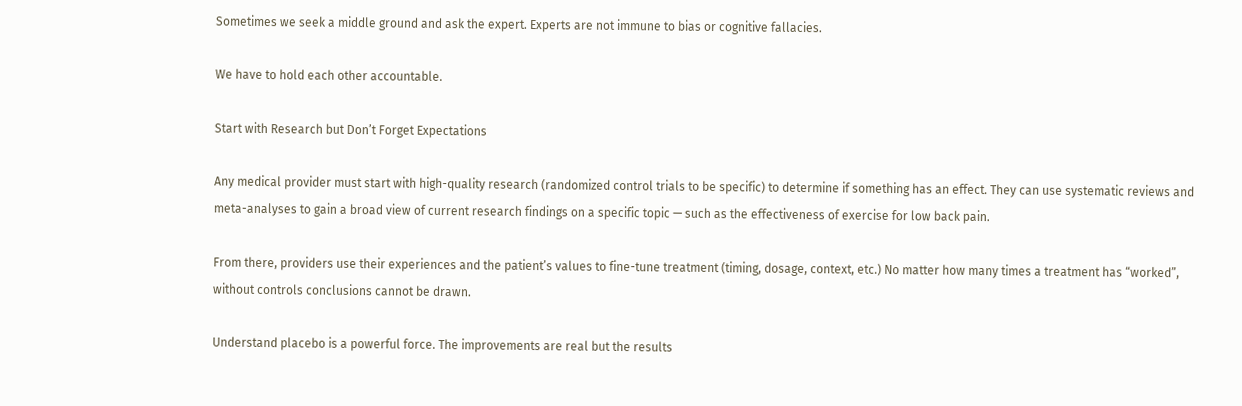Sometimes we seek a middle ground and ask the expert. Experts are not immune to bias or cognitive fallacies.

We have to hold each other accountable.

Start with Research but Don’t Forget Expectations

Any medical provider must start with high-quality research (randomized control trials to be specific) to determine if something has an effect. They can use systematic reviews and meta-analyses to gain a broad view of current research findings on a specific topic — such as the effectiveness of exercise for low back pain.

From there, providers use their experiences and the patient’s values to fine-tune treatment (timing, dosage, context, etc.) No matter how many times a treatment has “worked”, without controls conclusions cannot be drawn.

Understand placebo is a powerful force. The improvements are real but the results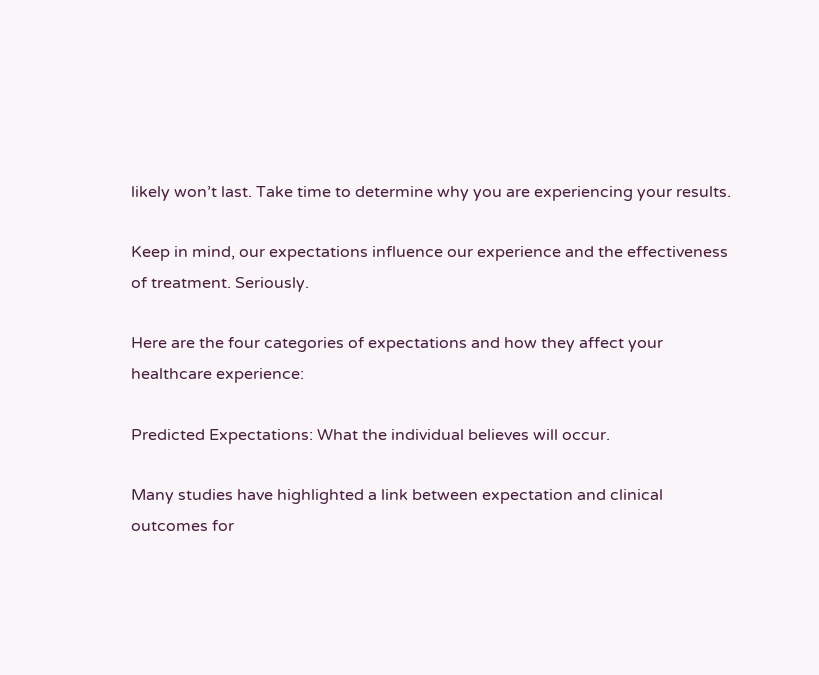likely won’t last. Take time to determine why you are experiencing your results.

Keep in mind, our expectations influence our experience and the effectiveness of treatment. Seriously.

Here are the four categories of expectations and how they affect your healthcare experience:

Predicted Expectations: What the individual believes will occur.

Many studies have highlighted a link between expectation and clinical outcomes for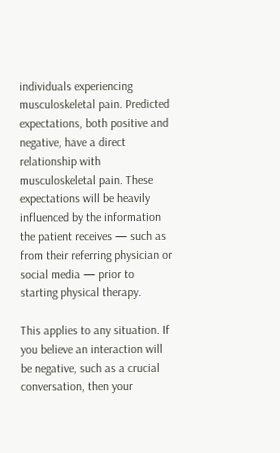individuals experiencing musculoskeletal pain. Predicted expectations, both positive and negative, have a direct relationship with musculoskeletal pain. These expectations will be heavily influenced by the information the patient receives — such as from their referring physician or social media — prior to starting physical therapy.

This applies to any situation. If you believe an interaction will be negative, such as a crucial conversation, then your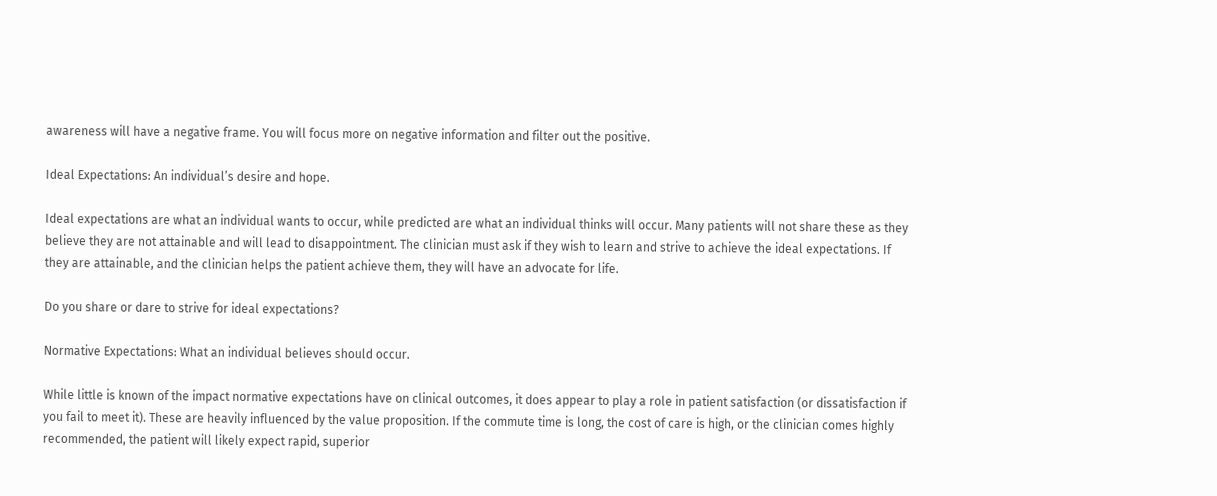awareness will have a negative frame. You will focus more on negative information and filter out the positive.

Ideal Expectations: An individual’s desire and hope.

Ideal expectations are what an individual wants to occur, while predicted are what an individual thinks will occur. Many patients will not share these as they believe they are not attainable and will lead to disappointment. The clinician must ask if they wish to learn and strive to achieve the ideal expectations. If they are attainable, and the clinician helps the patient achieve them, they will have an advocate for life.

Do you share or dare to strive for ideal expectations?

Normative Expectations: What an individual believes should occur.

While little is known of the impact normative expectations have on clinical outcomes, it does appear to play a role in patient satisfaction (or dissatisfaction if you fail to meet it). These are heavily influenced by the value proposition. If the commute time is long, the cost of care is high, or the clinician comes highly recommended, the patient will likely expect rapid, superior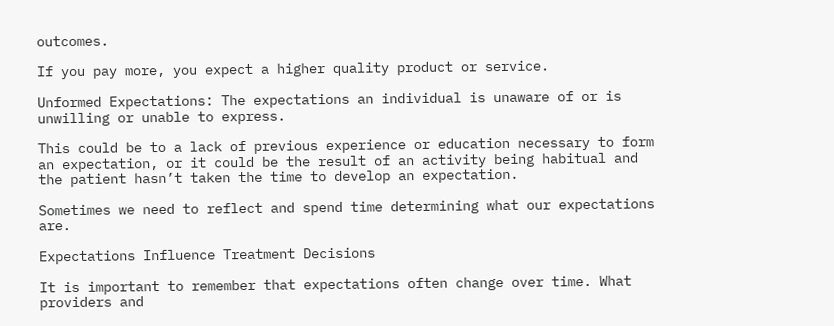outcomes.

If you pay more, you expect a higher quality product or service.

Unformed Expectations: The expectations an individual is unaware of or is unwilling or unable to express.

This could be to a lack of previous experience or education necessary to form an expectation, or it could be the result of an activity being habitual and the patient hasn’t taken the time to develop an expectation.

Sometimes we need to reflect and spend time determining what our expectations are.

Expectations Influence Treatment Decisions

It is important to remember that expectations often change over time. What providers and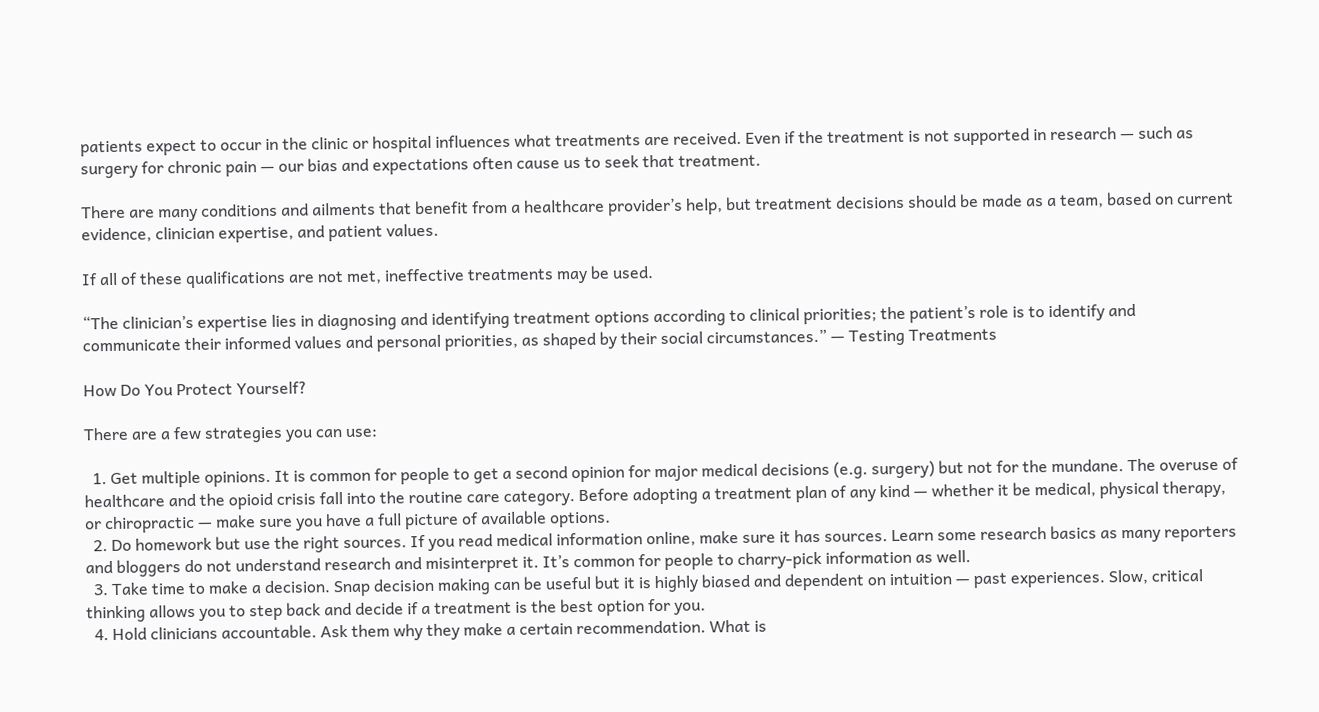patients expect to occur in the clinic or hospital influences what treatments are received. Even if the treatment is not supported in research — such as surgery for chronic pain — our bias and expectations often cause us to seek that treatment.

There are many conditions and ailments that benefit from a healthcare provider’s help, but treatment decisions should be made as a team, based on current evidence, clinician expertise, and patient values.

If all of these qualifications are not met, ineffective treatments may be used.

“The clinician’s expertise lies in diagnosing and identifying treatment options according to clinical priorities; the patient’s role is to identify and communicate their informed values and personal priorities, as shaped by their social circumstances.” — Testing Treatments

How Do You Protect Yourself?

There are a few strategies you can use:

  1. Get multiple opinions. It is common for people to get a second opinion for major medical decisions (e.g. surgery) but not for the mundane. The overuse of healthcare and the opioid crisis fall into the routine care category. Before adopting a treatment plan of any kind — whether it be medical, physical therapy, or chiropractic — make sure you have a full picture of available options.
  2. Do homework but use the right sources. If you read medical information online, make sure it has sources. Learn some research basics as many reporters and bloggers do not understand research and misinterpret it. It’s common for people to charry-pick information as well.
  3. Take time to make a decision. Snap decision making can be useful but it is highly biased and dependent on intuition — past experiences. Slow, critical thinking allows you to step back and decide if a treatment is the best option for you.
  4. Hold clinicians accountable. Ask them why they make a certain recommendation. What is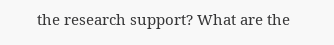the research support? What are the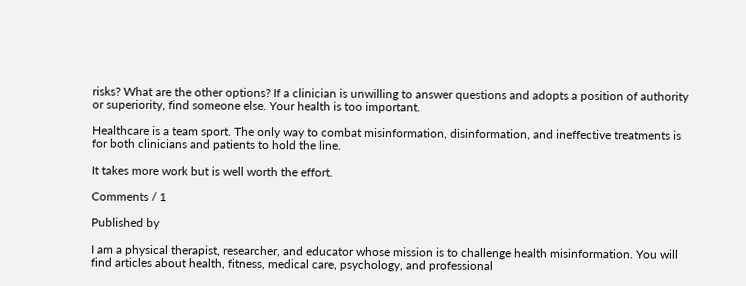risks? What are the other options? If a clinician is unwilling to answer questions and adopts a position of authority or superiority, find someone else. Your health is too important.

Healthcare is a team sport. The only way to combat misinformation, disinformation, and ineffective treatments is for both clinicians and patients to hold the line.

It takes more work but is well worth the effort.

Comments / 1

Published by

I am a physical therapist, researcher, and educator whose mission is to challenge health misinformation. You will find articles about health, fitness, medical care, psychology, and professional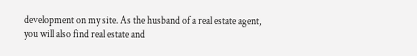development on my site. As the husband of a real estate agent, you will also find real estate and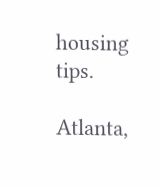housing tips.

Atlanta,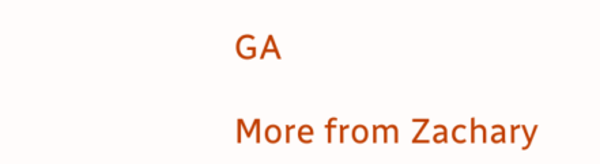GA

More from Zachary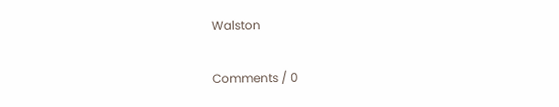Walston

Comments / 0